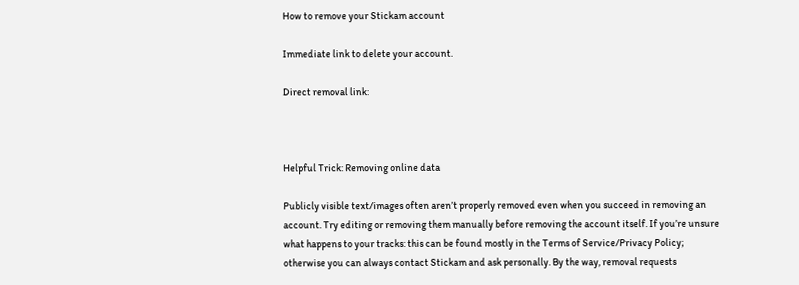How to remove your Stickam account

Immediate link to delete your account.

Direct removal link:



Helpful Trick: Removing online data

Publicly visible text/images often aren’t properly removed even when you succeed in removing an account. Try editing or removing them manually before removing the account itself. If you’re unsure what happens to your tracks: this can be found mostly in the Terms of Service/Privacy Policy; otherwise you can always contact Stickam and ask personally. By the way, removal requests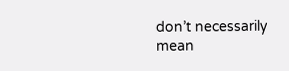don’t necessarily mean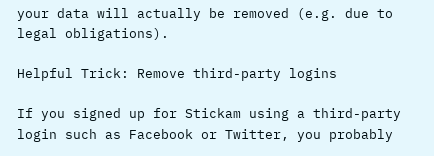your data will actually be removed (e.g. due to legal obligations).

Helpful Trick: Remove third-party logins

If you signed up for Stickam using a third-party login such as Facebook or Twitter, you probably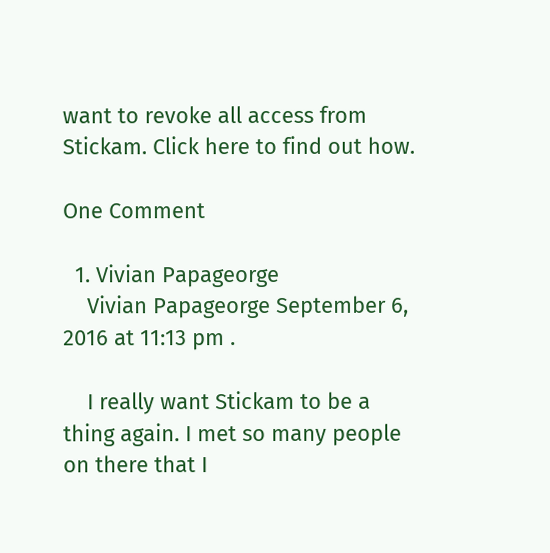want to revoke all access from Stickam. Click here to find out how.

One Comment

  1. Vivian Papageorge
    Vivian Papageorge September 6, 2016 at 11:13 pm .

    I really want Stickam to be a thing again. I met so many people on there that I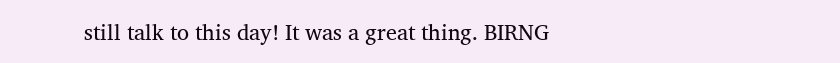still talk to this day! It was a great thing. BIRNG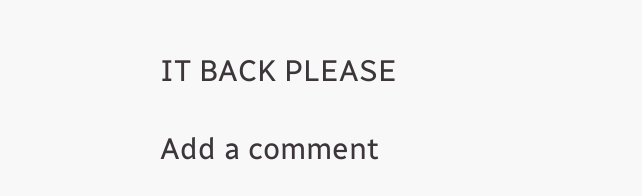IT BACK PLEASE

Add a comment